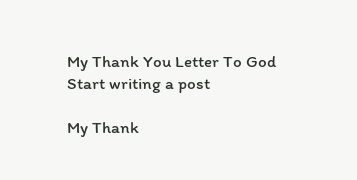My Thank You Letter To God
Start writing a post

My Thank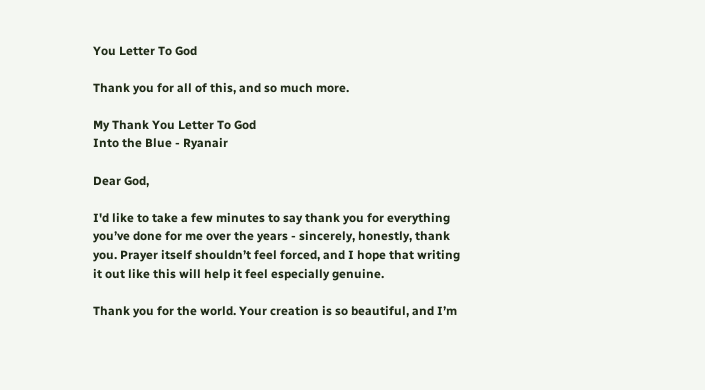You Letter To God

Thank you for all of this, and so much more.

My Thank You Letter To God
Into the Blue - Ryanair

Dear God,

I'd like to take a few minutes to say thank you for everything you’ve done for me over the years - sincerely, honestly, thank you. Prayer itself shouldn’t feel forced, and I hope that writing it out like this will help it feel especially genuine.

Thank you for the world. Your creation is so beautiful, and I’m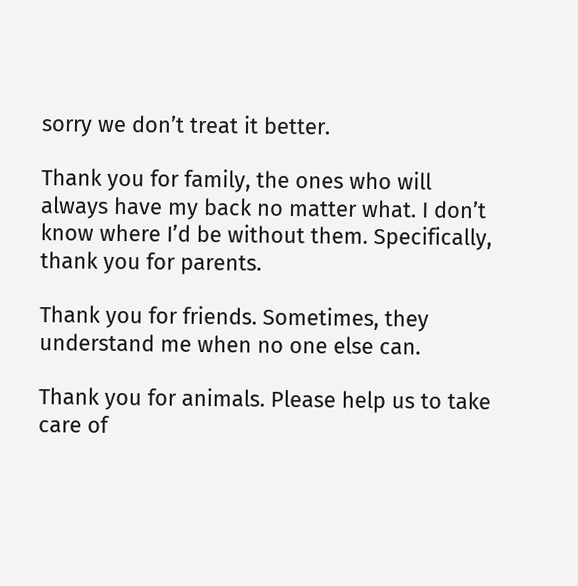sorry we don’t treat it better.

Thank you for family, the ones who will always have my back no matter what. I don’t know where I’d be without them. Specifically, thank you for parents.

Thank you for friends. Sometimes, they understand me when no one else can.

Thank you for animals. Please help us to take care of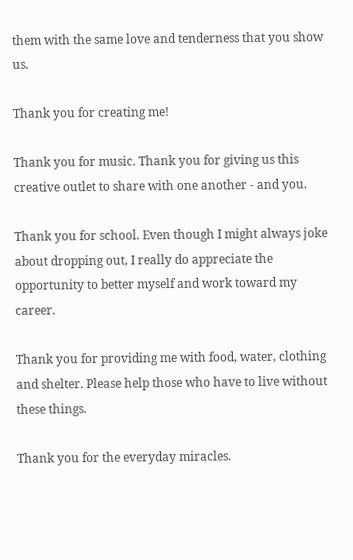them with the same love and tenderness that you show us.

Thank you for creating me!

Thank you for music. Thank you for giving us this creative outlet to share with one another - and you.

Thank you for school. Even though I might always joke about dropping out, I really do appreciate the opportunity to better myself and work toward my career.

Thank you for providing me with food, water, clothing and shelter. Please help those who have to live without these things.

Thank you for the everyday miracles.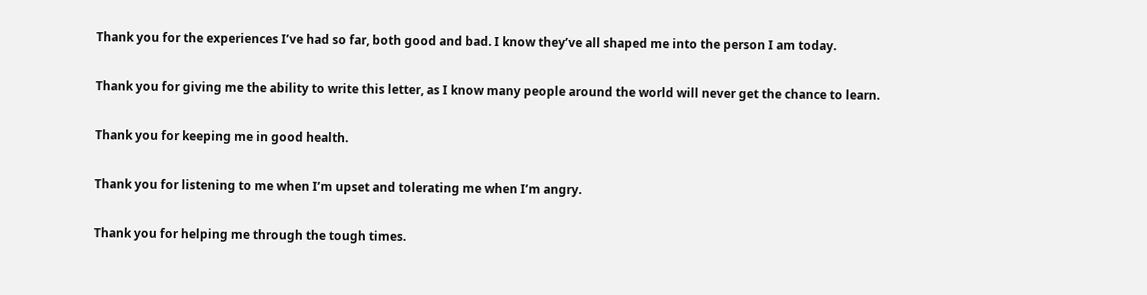Thank you for the experiences I’ve had so far, both good and bad. I know they’ve all shaped me into the person I am today.

Thank you for giving me the ability to write this letter, as I know many people around the world will never get the chance to learn.

Thank you for keeping me in good health.

Thank you for listening to me when I’m upset and tolerating me when I’m angry.

Thank you for helping me through the tough times.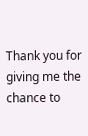Thank you for giving me the chance to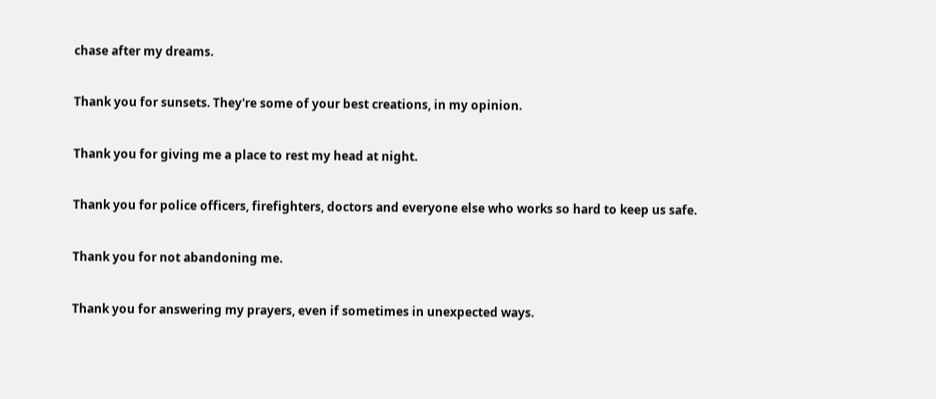chase after my dreams.

Thank you for sunsets. They're some of your best creations, in my opinion.

Thank you for giving me a place to rest my head at night.

Thank you for police officers, firefighters, doctors and everyone else who works so hard to keep us safe.

Thank you for not abandoning me.

Thank you for answering my prayers, even if sometimes in unexpected ways.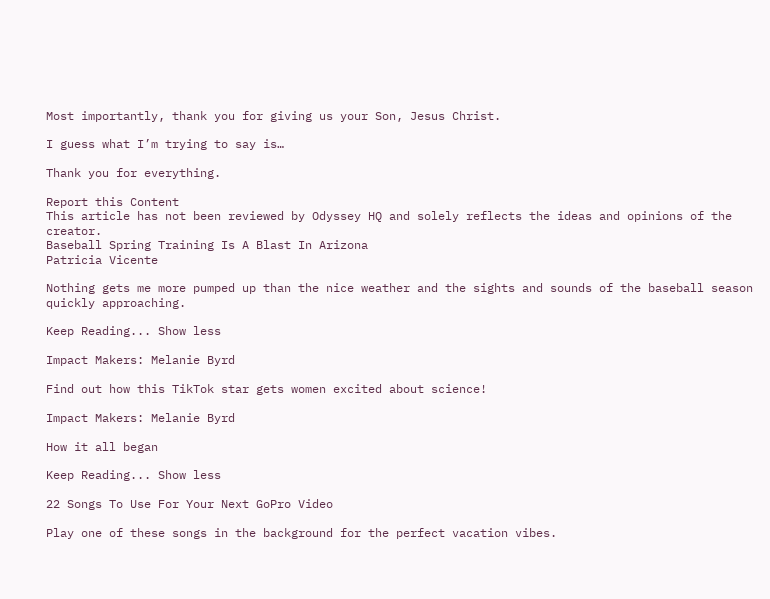Most importantly, thank you for giving us your Son, Jesus Christ.

I guess what I’m trying to say is…

Thank you for everything.

Report this Content
This article has not been reviewed by Odyssey HQ and solely reflects the ideas and opinions of the creator.
Baseball Spring Training Is A Blast In Arizona
Patricia Vicente

Nothing gets me more pumped up than the nice weather and the sights and sounds of the baseball season quickly approaching.

Keep Reading... Show less

Impact Makers: Melanie Byrd

Find out how this TikTok star gets women excited about science!

Impact Makers: Melanie Byrd

How it all began

Keep Reading... Show less

22 Songs To Use For Your Next GoPro Video

Play one of these songs in the background for the perfect vacation vibes.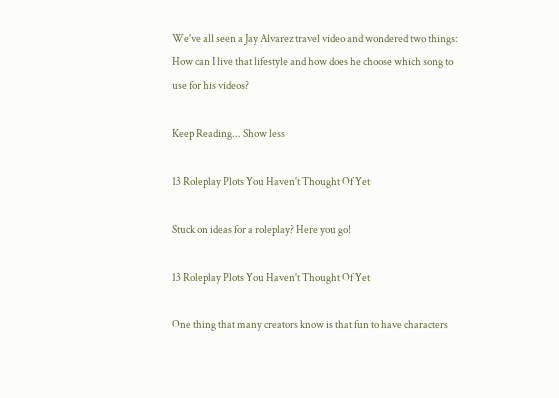We've all seen a Jay Alvarez travel video and wondered two things: How can I live that lifestyle and how does he choose which song to use for his videos?

Keep Reading... Show less

13 Roleplay Plots You Haven't Thought Of Yet

Stuck on ideas for a roleplay? Here you go!

13 Roleplay Plots You Haven't Thought Of Yet

One thing that many creators know is that fun to have characters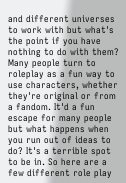and different universes to work with but what's the point if you have nothing to do with them? Many people turn to roleplay as a fun way to use characters, whether they're original or from a fandom. It'd a fun escape for many people but what happens when you run out of ideas to do? It's a terrible spot to be in. So here are a few different role play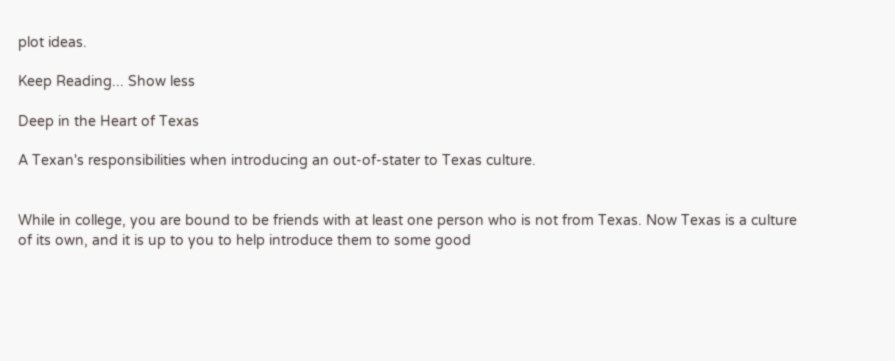plot ideas.

Keep Reading... Show less

Deep in the Heart of Texas

A Texan's responsibilities when introducing an out-of-stater to Texas culture.


While in college, you are bound to be friends with at least one person who is not from Texas. Now Texas is a culture of its own, and it is up to you to help introduce them to some good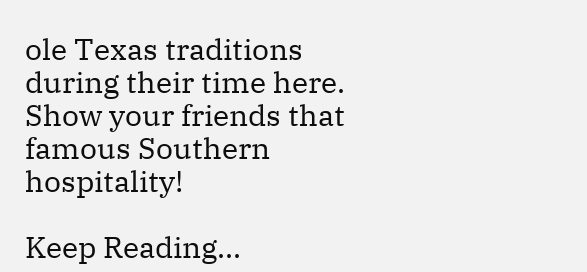ole Texas traditions during their time here. Show your friends that famous Southern hospitality!

Keep Reading...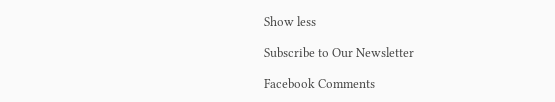Show less

Subscribe to Our Newsletter

Facebook Comments